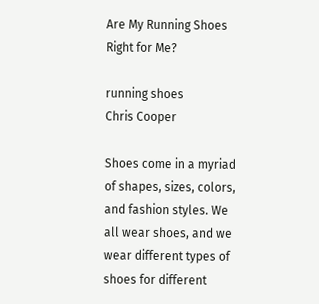Are My Running Shoes Right for Me?

running shoes
Chris Cooper

Shoes come in a myriad of shapes, sizes, colors, and fashion styles. We all wear shoes, and we wear different types of shoes for different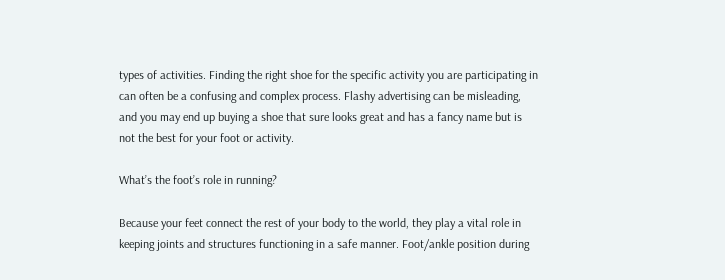types of activities. Finding the right shoe for the specific activity you are participating in can often be a confusing and complex process. Flashy advertising can be misleading, and you may end up buying a shoe that sure looks great and has a fancy name but is not the best for your foot or activity.

What’s the foot’s role in running?

Because your feet connect the rest of your body to the world, they play a vital role in keeping joints and structures functioning in a safe manner. Foot/ankle position during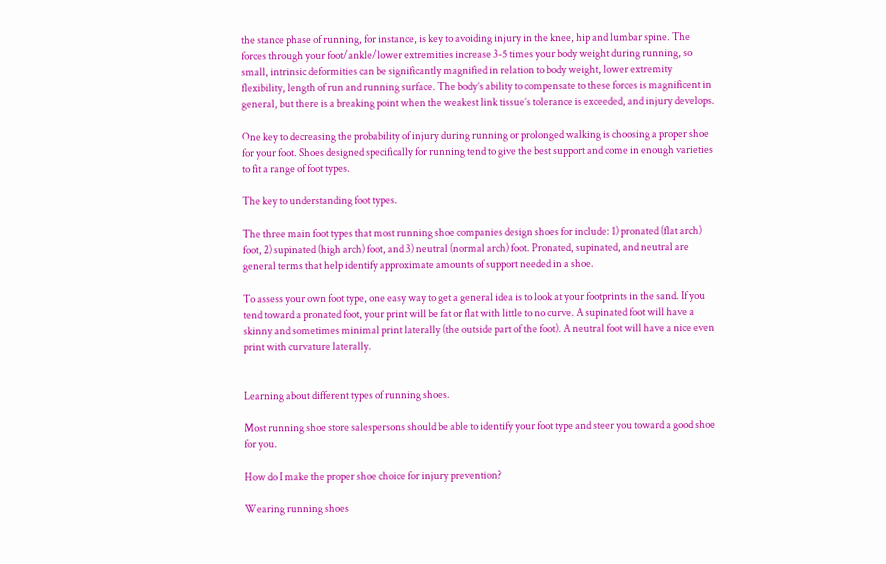the stance phase of running, for instance, is key to avoiding injury in the knee, hip and lumbar spine. The forces through your foot/ankle/lower extremities increase 3-5 times your body weight during running, so small, intrinsic deformities can be significantly magnified in relation to body weight, lower extremity flexibility, length of run and running surface. The body’s ability to compensate to these forces is magnificent in general, but there is a breaking point when the weakest link tissue’s tolerance is exceeded, and injury develops.

One key to decreasing the probability of injury during running or prolonged walking is choosing a proper shoe for your foot. Shoes designed specifically for running tend to give the best support and come in enough varieties to fit a range of foot types.

The key to understanding foot types.

The three main foot types that most running shoe companies design shoes for include: 1) pronated (flat arch) foot, 2) supinated (high arch) foot, and 3) neutral (normal arch) foot. Pronated, supinated, and neutral are general terms that help identify approximate amounts of support needed in a shoe.

To assess your own foot type, one easy way to get a general idea is to look at your footprints in the sand. If you tend toward a pronated foot, your print will be fat or flat with little to no curve. A supinated foot will have a skinny and sometimes minimal print laterally (the outside part of the foot). A neutral foot will have a nice even print with curvature laterally.


Learning about different types of running shoes.

Most running shoe store salespersons should be able to identify your foot type and steer you toward a good shoe for you.

How do I make the proper shoe choice for injury prevention?

Wearing running shoes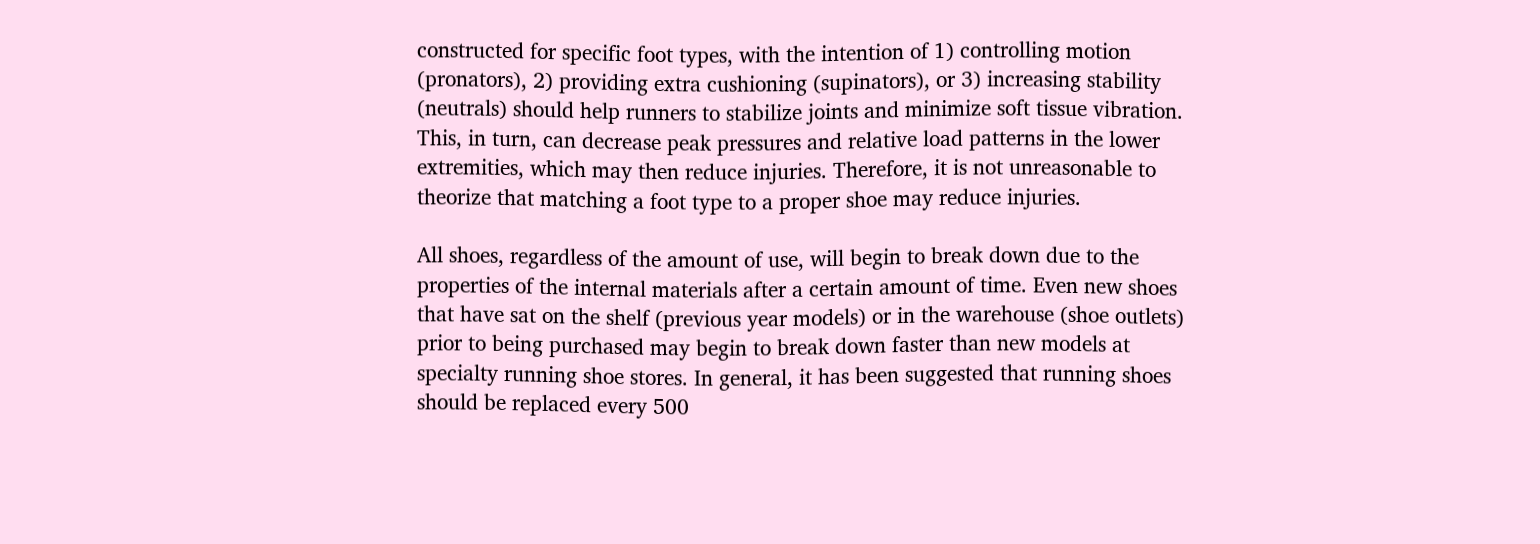constructed for specific foot types, with the intention of 1) controlling motion (pronators), 2) providing extra cushioning (supinators), or 3) increasing stability (neutrals) should help runners to stabilize joints and minimize soft tissue vibration. This, in turn, can decrease peak pressures and relative load patterns in the lower extremities, which may then reduce injuries. Therefore, it is not unreasonable to theorize that matching a foot type to a proper shoe may reduce injuries.

All shoes, regardless of the amount of use, will begin to break down due to the properties of the internal materials after a certain amount of time. Even new shoes that have sat on the shelf (previous year models) or in the warehouse (shoe outlets) prior to being purchased may begin to break down faster than new models at specialty running shoe stores. In general, it has been suggested that running shoes should be replaced every 500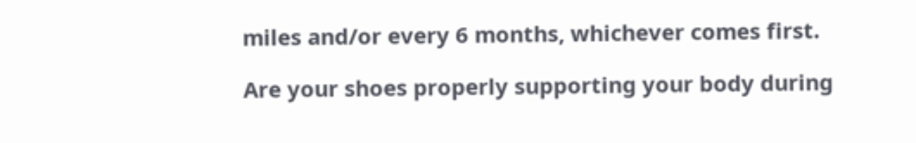miles and/or every 6 months, whichever comes first.

Are your shoes properly supporting your body during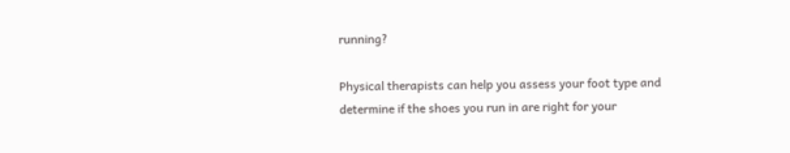running?

Physical therapists can help you assess your foot type and determine if the shoes you run in are right for your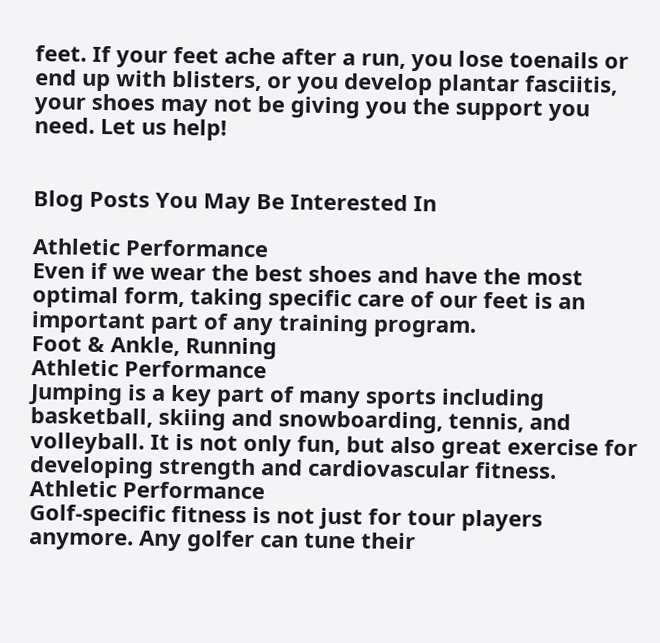feet. If your feet ache after a run, you lose toenails or end up with blisters, or you develop plantar fasciitis, your shoes may not be giving you the support you need. Let us help!


Blog Posts You May Be Interested In

Athletic Performance
Even if we wear the best shoes and have the most optimal form, taking specific care of our feet is an important part of any training program.
Foot & Ankle, Running
Athletic Performance
Jumping is a key part of many sports including basketball, skiing and snowboarding, tennis, and volleyball. It is not only fun, but also great exercise for developing strength and cardiovascular fitness.
Athletic Performance
Golf-specific fitness is not just for tour players anymore. Any golfer can tune their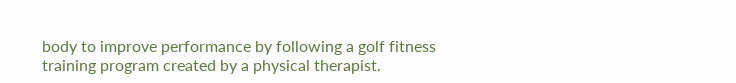body to improve performance by following a golf fitness training program created by a physical therapist.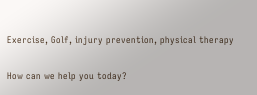Exercise, Golf, injury prevention, physical therapy

How can we help you today?